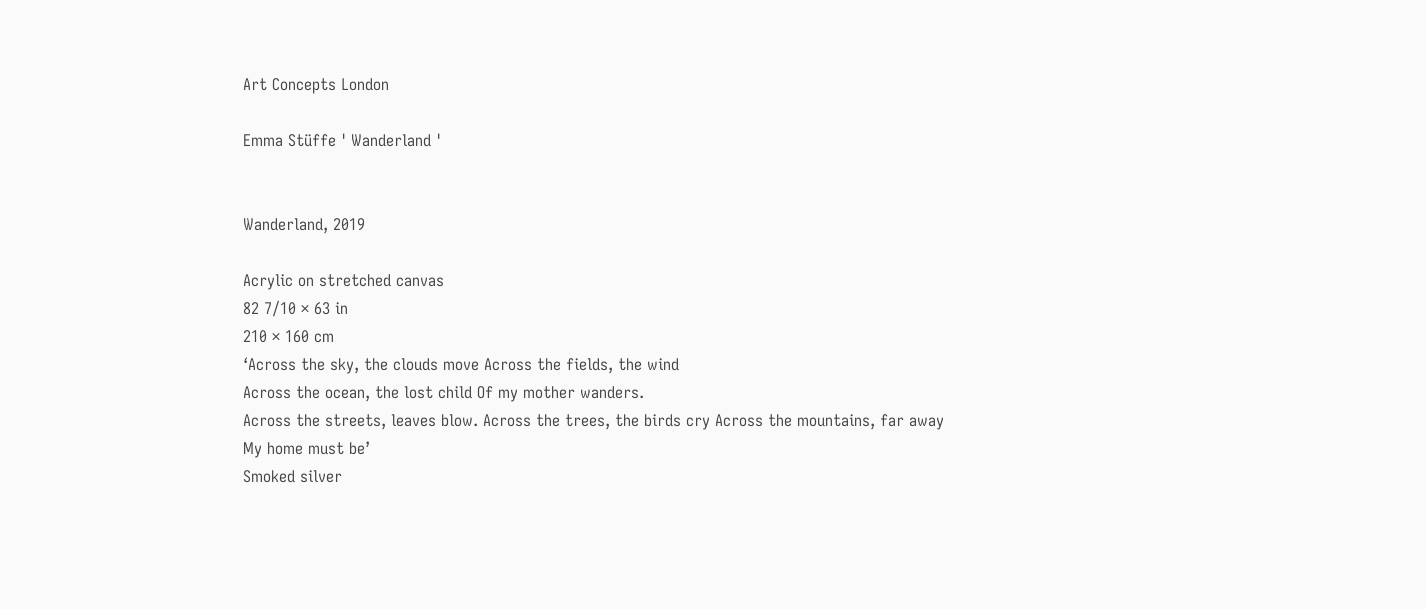Art Concepts London

Emma Stüffe ' Wanderland '


Wanderland, 2019

Acrylic on stretched canvas
82 7/10 × 63 in
210 × 160 cm
‘Across the sky, the clouds move Across the fields, the wind
Across the ocean, the lost child Of my mother wanders.
Across the streets, leaves blow. Across the trees, the birds cry Across the mountains, far away
My home must be’
Smoked silver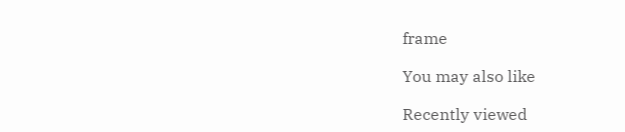frame

You may also like

Recently viewed